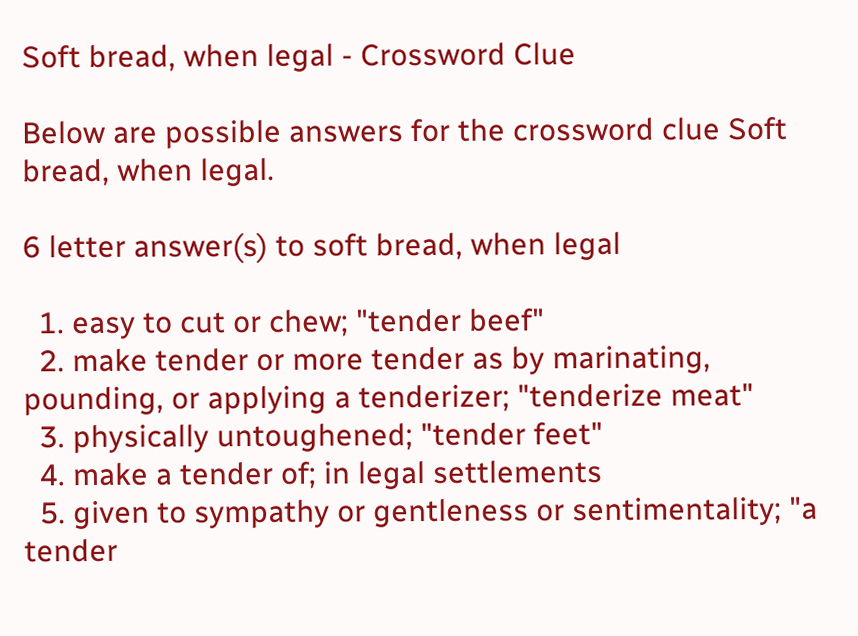Soft bread, when legal - Crossword Clue

Below are possible answers for the crossword clue Soft bread, when legal.

6 letter answer(s) to soft bread, when legal

  1. easy to cut or chew; "tender beef"
  2. make tender or more tender as by marinating, pounding, or applying a tenderizer; "tenderize meat"
  3. physically untoughened; "tender feet"
  4. make a tender of; in legal settlements
  5. given to sympathy or gentleness or sentimentality; "a tender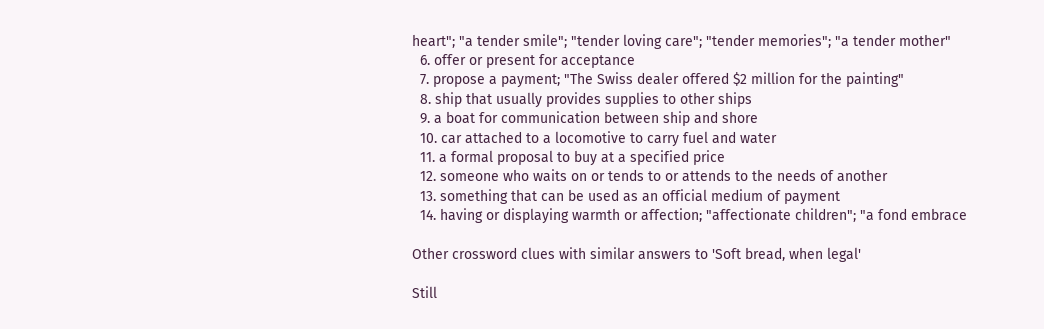heart"; "a tender smile"; "tender loving care"; "tender memories"; "a tender mother"
  6. offer or present for acceptance
  7. propose a payment; "The Swiss dealer offered $2 million for the painting"
  8. ship that usually provides supplies to other ships
  9. a boat for communication between ship and shore
  10. car attached to a locomotive to carry fuel and water
  11. a formal proposal to buy at a specified price
  12. someone who waits on or tends to or attends to the needs of another
  13. something that can be used as an official medium of payment
  14. having or displaying warmth or affection; "affectionate children"; "a fond embrace

Other crossword clues with similar answers to 'Soft bread, when legal'

Still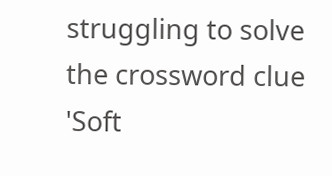struggling to solve the crossword clue 'Soft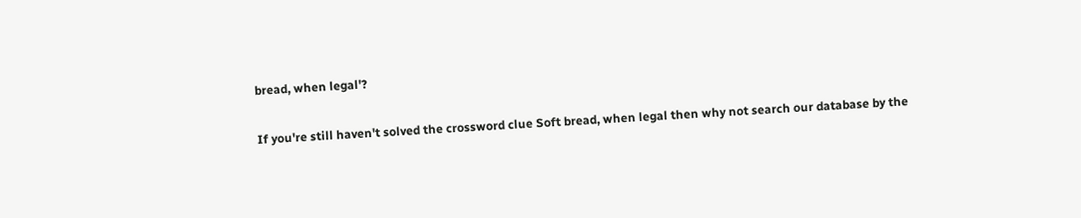bread, when legal'?

If you're still haven't solved the crossword clue Soft bread, when legal then why not search our database by the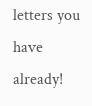letters you have already!